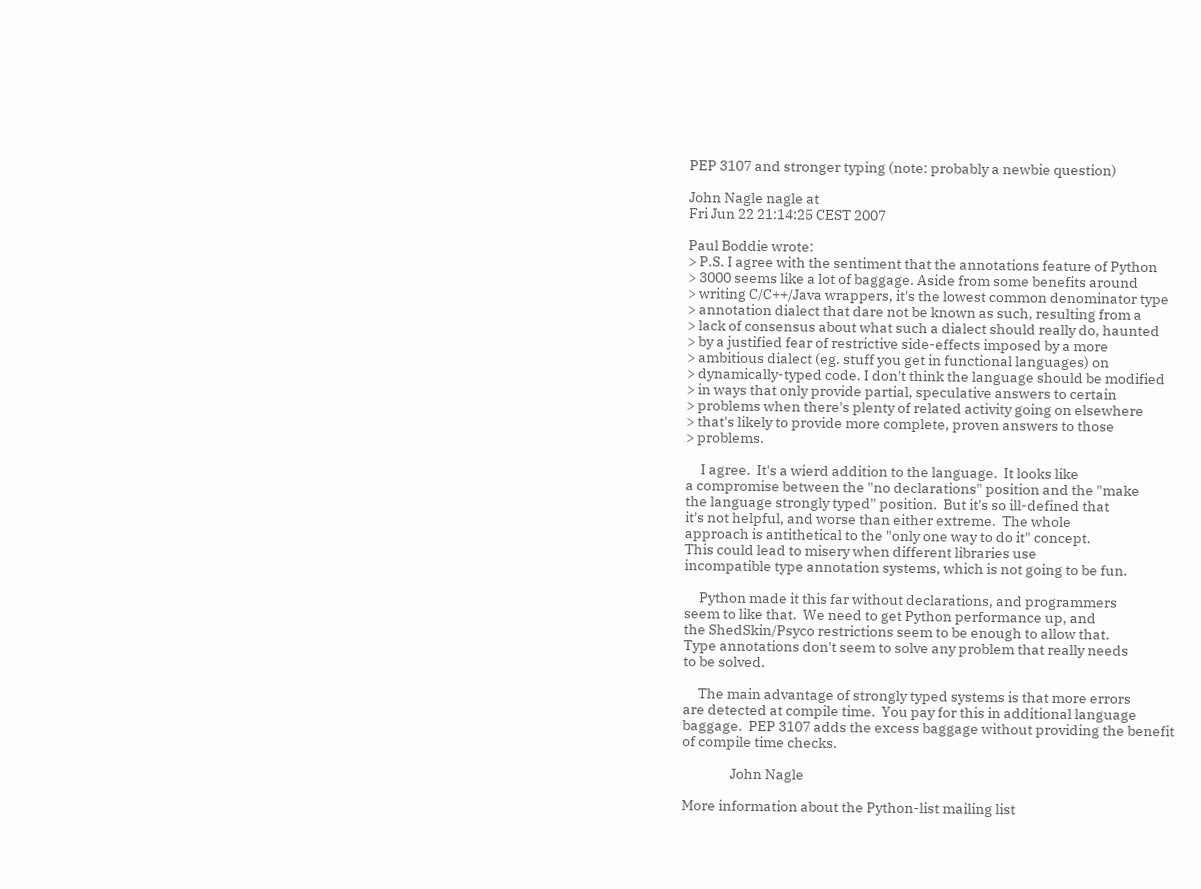PEP 3107 and stronger typing (note: probably a newbie question)

John Nagle nagle at
Fri Jun 22 21:14:25 CEST 2007

Paul Boddie wrote:
> P.S. I agree with the sentiment that the annotations feature of Python
> 3000 seems like a lot of baggage. Aside from some benefits around
> writing C/C++/Java wrappers, it's the lowest common denominator type
> annotation dialect that dare not be known as such, resulting from a
> lack of consensus about what such a dialect should really do, haunted
> by a justified fear of restrictive side-effects imposed by a more
> ambitious dialect (eg. stuff you get in functional languages) on
> dynamically-typed code. I don't think the language should be modified
> in ways that only provide partial, speculative answers to certain
> problems when there's plenty of related activity going on elsewhere
> that's likely to provide more complete, proven answers to those
> problems.

     I agree.  It's a wierd addition to the language.  It looks like
a compromise between the "no declarations" position and the "make
the language strongly typed" position.  But it's so ill-defined that
it's not helpful, and worse than either extreme.  The whole
approach is antithetical to the "only one way to do it" concept.
This could lead to misery when different libraries use
incompatible type annotation systems, which is not going to be fun.

     Python made it this far without declarations, and programmers
seem to like that.  We need to get Python performance up, and
the ShedSkin/Psyco restrictions seem to be enough to allow that.
Type annotations don't seem to solve any problem that really needs
to be solved.

     The main advantage of strongly typed systems is that more errors
are detected at compile time.  You pay for this in additional language
baggage.  PEP 3107 adds the excess baggage without providing the benefit
of compile time checks.

                John Nagle

More information about the Python-list mailing list